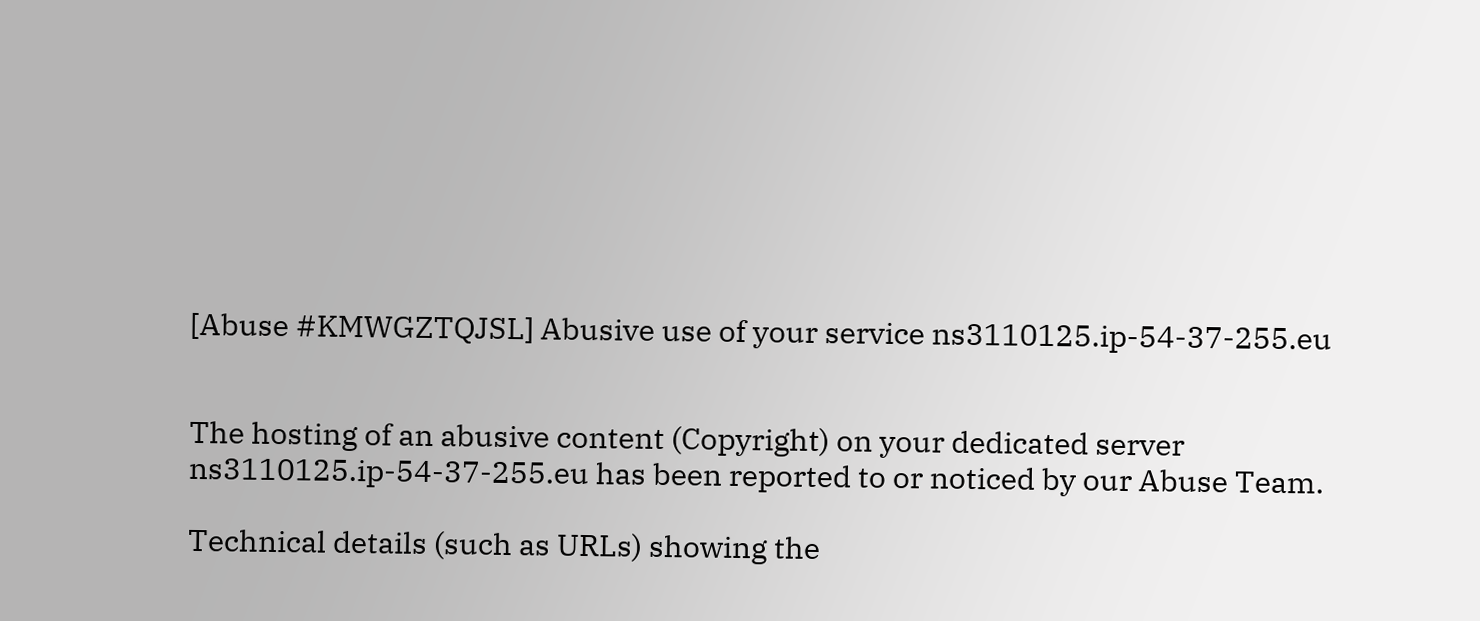[Abuse #KMWGZTQJSL] Abusive use of your service ns3110125.ip-54-37-255.eu


The hosting of an abusive content (Copyright) on your dedicated server ns3110125.ip-54-37-255.eu has been reported to or noticed by our Abuse Team.

Technical details (such as URLs) showing the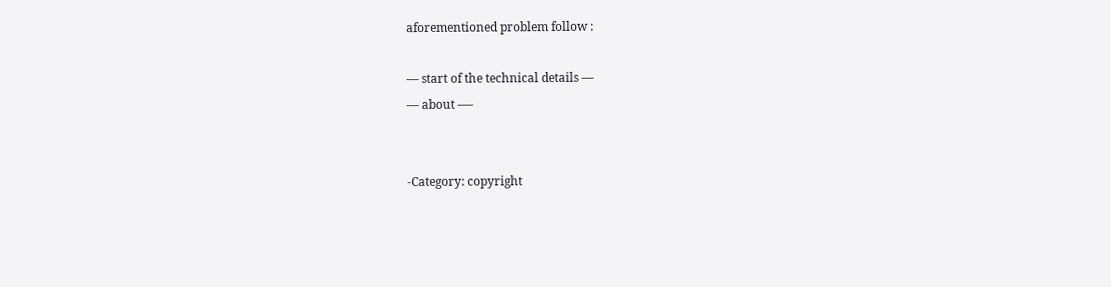aforementioned problem follow :

— start of the technical details —
— about —-


-Category: copyright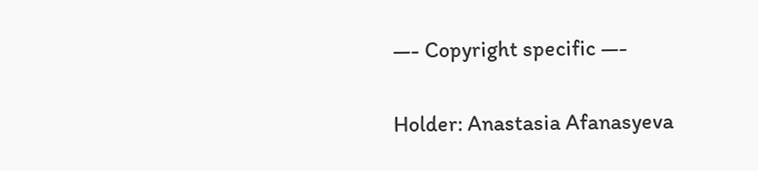—- Copyright specific —-

Holder: Anastasia Afanasyeva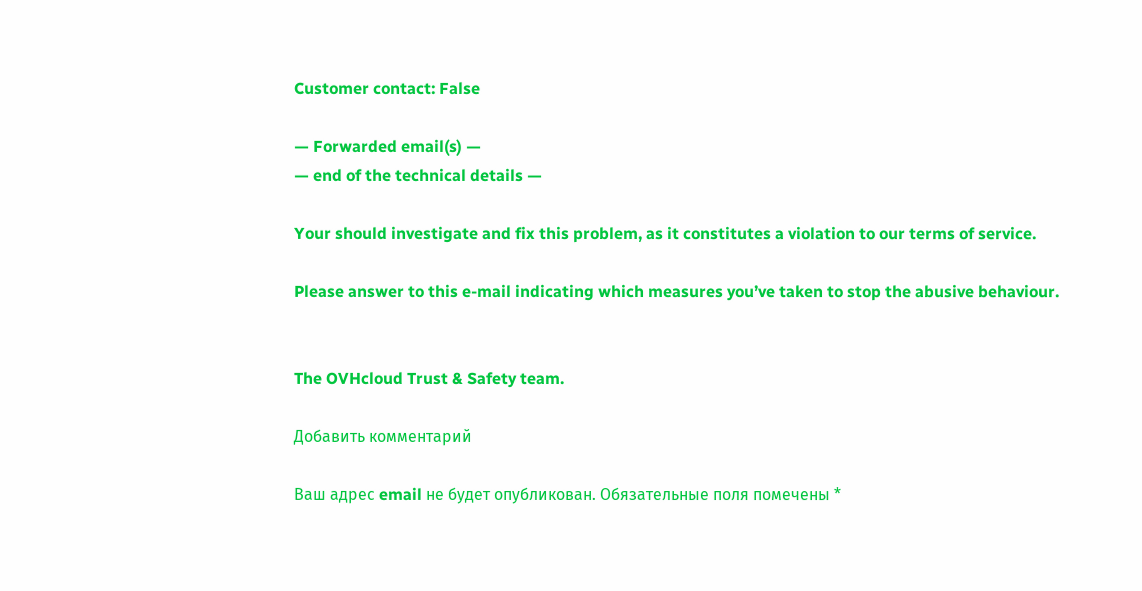Customer contact: False

— Forwarded email(s) —
— end of the technical details —

Your should investigate and fix this problem, as it constitutes a violation to our terms of service.

Please answer to this e-mail indicating which measures you’ve taken to stop the abusive behaviour.


The OVHcloud Trust & Safety team.

Добавить комментарий

Ваш адрес email не будет опубликован. Обязательные поля помечены *